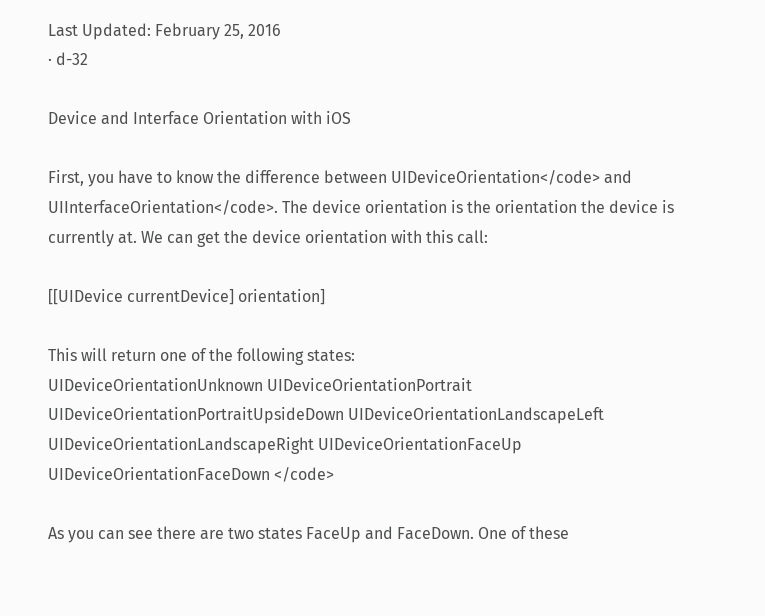Last Updated: February 25, 2016
· d-32

Device and Interface Orientation with iOS

First, you have to know the difference between UIDeviceOrientation</code> and UIInterfaceOrientation</code>. The device orientation is the orientation the device is currently at. We can get the device orientation with this call:

[[UIDevice currentDevice] orientation]

This will return one of the following states:
UIDeviceOrientationUnknown UIDeviceOrientationPortrait UIDeviceOrientationPortraitUpsideDown UIDeviceOrientationLandscapeLeft UIDeviceOrientationLandscapeRight UIDeviceOrientationFaceUp UIDeviceOrientationFaceDown </code>

As you can see there are two states FaceUp and FaceDown. One of these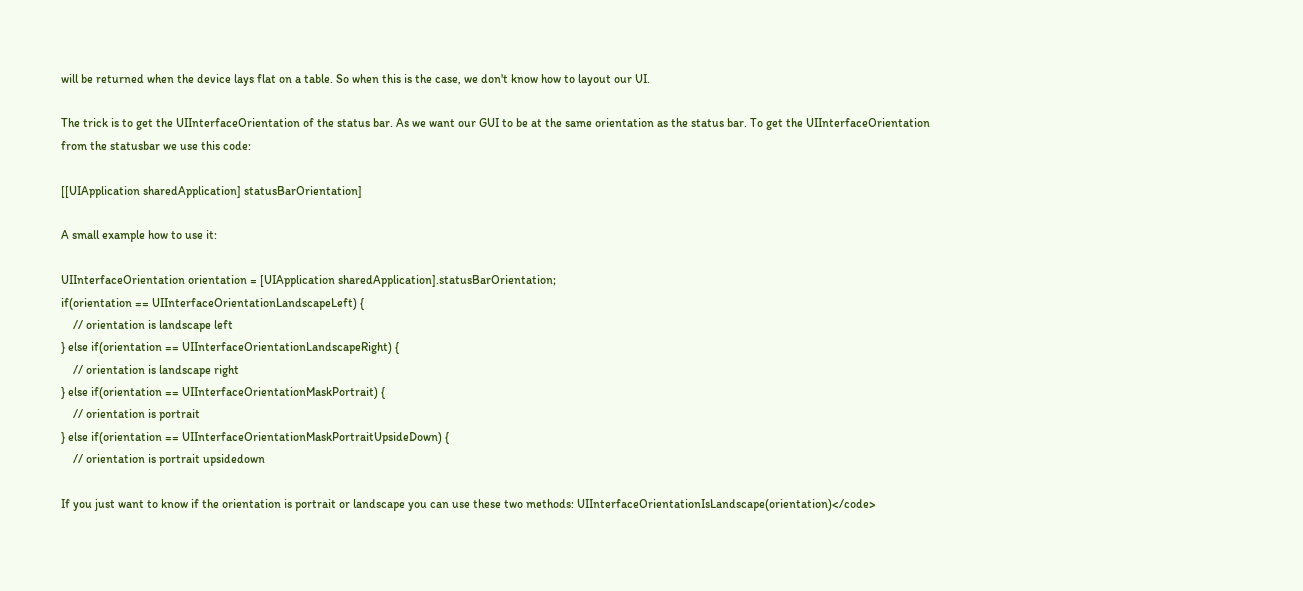will be returned when the device lays flat on a table. So when this is the case, we don't know how to layout our UI.

The trick is to get the UIInterfaceOrientation of the status bar. As we want our GUI to be at the same orientation as the status bar. To get the UIInterfaceOrientation from the statusbar we use this code:

[[UIApplication sharedApplication] statusBarOrientation]

A small example how to use it:

UIInterfaceOrientation orientation = [UIApplication sharedApplication].statusBarOrientation;
if(orientation == UIInterfaceOrientationLandscapeLeft) {
    // orientation is landscape left
} else if(orientation == UIInterfaceOrientationLandscapeRight) {
    // orientation is landscape right
} else if(orientation == UIInterfaceOrientationMaskPortrait) {
    // orientation is portrait
} else if(orientation == UIInterfaceOrientationMaskPortraitUpsideDown) {
    // orientation is portrait upsidedown

If you just want to know if the orientation is portrait or landscape you can use these two methods: UIInterfaceOrientationIsLandscape(orientation)</code>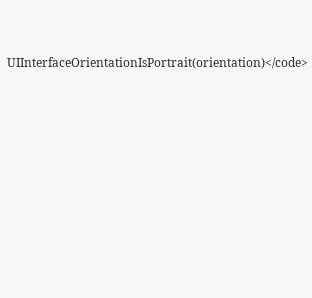UIInterfaceOrientationIsPortrait(orientation)</code>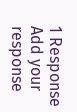1 Response
Add your response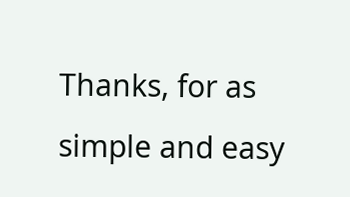Thanks, for as simple and easy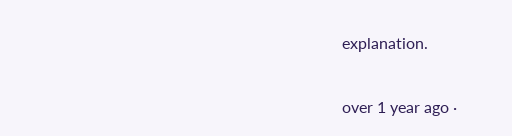explanation.

over 1 year ago ·